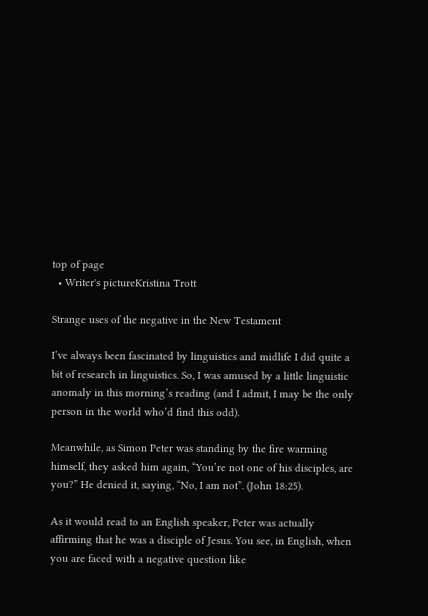top of page
  • Writer's pictureKristina Trott

Strange uses of the negative in the New Testament

I’ve always been fascinated by linguistics and midlife I did quite a bit of research in linguistics. So, I was amused by a little linguistic anomaly in this morning’s reading (and I admit, I may be the only person in the world who’d find this odd).

Meanwhile, as Simon Peter was standing by the fire warming himself, they asked him again, “You’re not one of his disciples, are you?” He denied it, saying, “No, I am not”. (John 18:25).

As it would read to an English speaker, Peter was actually affirming that he was a disciple of Jesus. You see, in English, when you are faced with a negative question like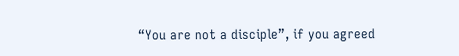“You are not a disciple”, if you agreed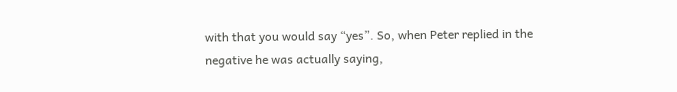with that you would say “yes”. So, when Peter replied in the negative he was actually saying,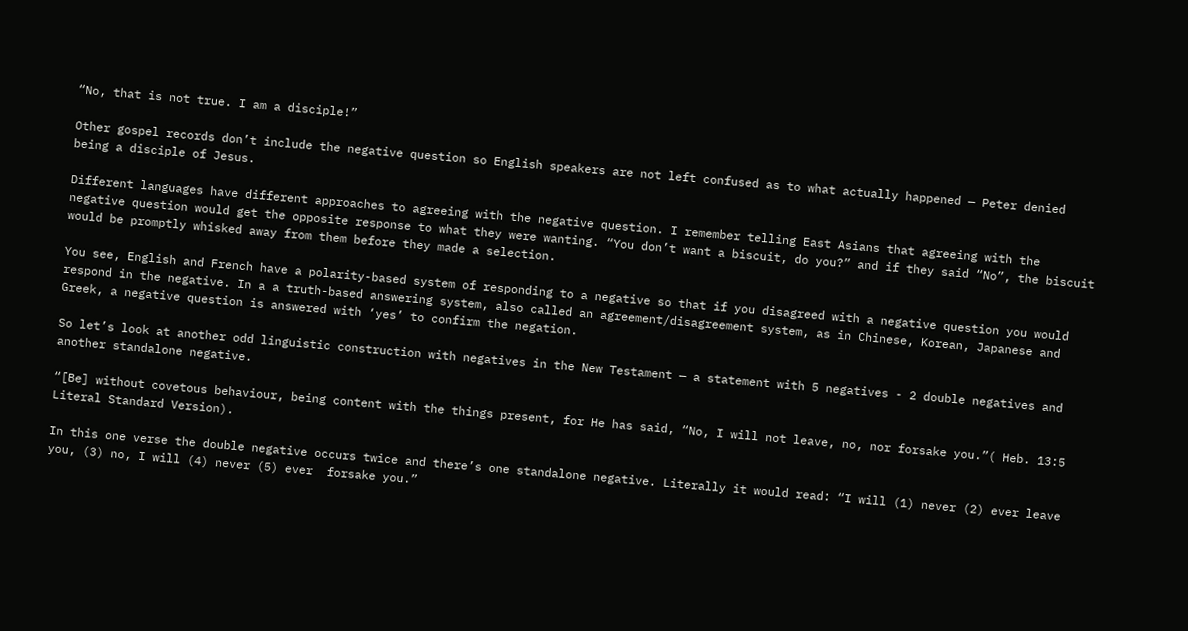“No, that is not true. I am a disciple!”

Other gospel records don’t include the negative question so English speakers are not left confused as to what actually happened — Peter denied being a disciple of Jesus.

Different languages have different approaches to agreeing with the negative question. I remember telling East Asians that agreeing with the negative question would get the opposite response to what they were wanting. “You don’t want a biscuit, do you?” and if they said “No”, the biscuit would be promptly whisked away from them before they made a selection.

You see, English and French have a polarity-based system of responding to a negative so that if you disagreed with a negative question you would respond in the negative. In a a truth-based answering system, also called an agreement/disagreement system, as in Chinese, Korean, Japanese and Greek, a negative question is answered with ‘yes’ to confirm the negation.

So let’s look at another odd linguistic construction with negatives in the New Testament — a statement with 5 negatives - 2 double negatives and another standalone negative.

“[Be] without covetous behaviour, being content with the things present, for He has said, “No, I will not leave, no, nor forsake you.”( Heb. 13:5 Literal Standard Version).

In this one verse the double negative occurs twice and there’s one standalone negative. Literally it would read: “I will (1) never (2) ever leave you, (3) no, I will (4) never (5) ever  forsake you.”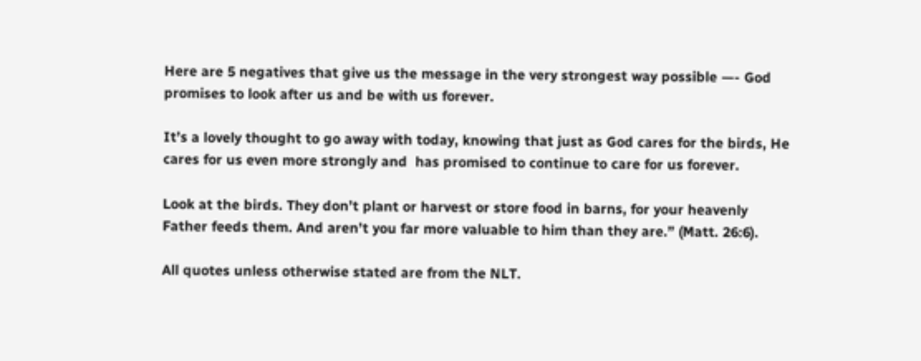Here are 5 negatives that give us the message in the very strongest way possible —- God promises to look after us and be with us forever.

It’s a lovely thought to go away with today, knowing that just as God cares for the birds, He cares for us even more strongly and  has promised to continue to care for us forever.

Look at the birds. They don’t plant or harvest or store food in barns, for your heavenly Father feeds them. And aren’t you far more valuable to him than they are.” (Matt. 26:6).

All quotes unless otherwise stated are from the NLT.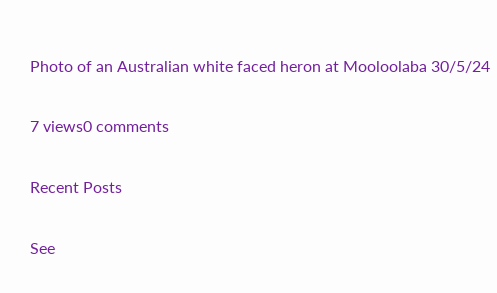Photo of an Australian white faced heron at Mooloolaba 30/5/24

7 views0 comments

Recent Posts

See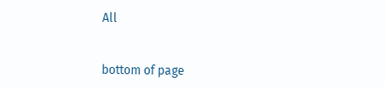All


bottom of page